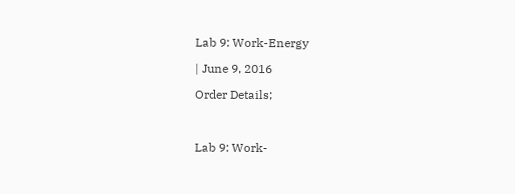Lab 9: Work-Energy

| June 9, 2016

Order Details;



Lab 9: Work-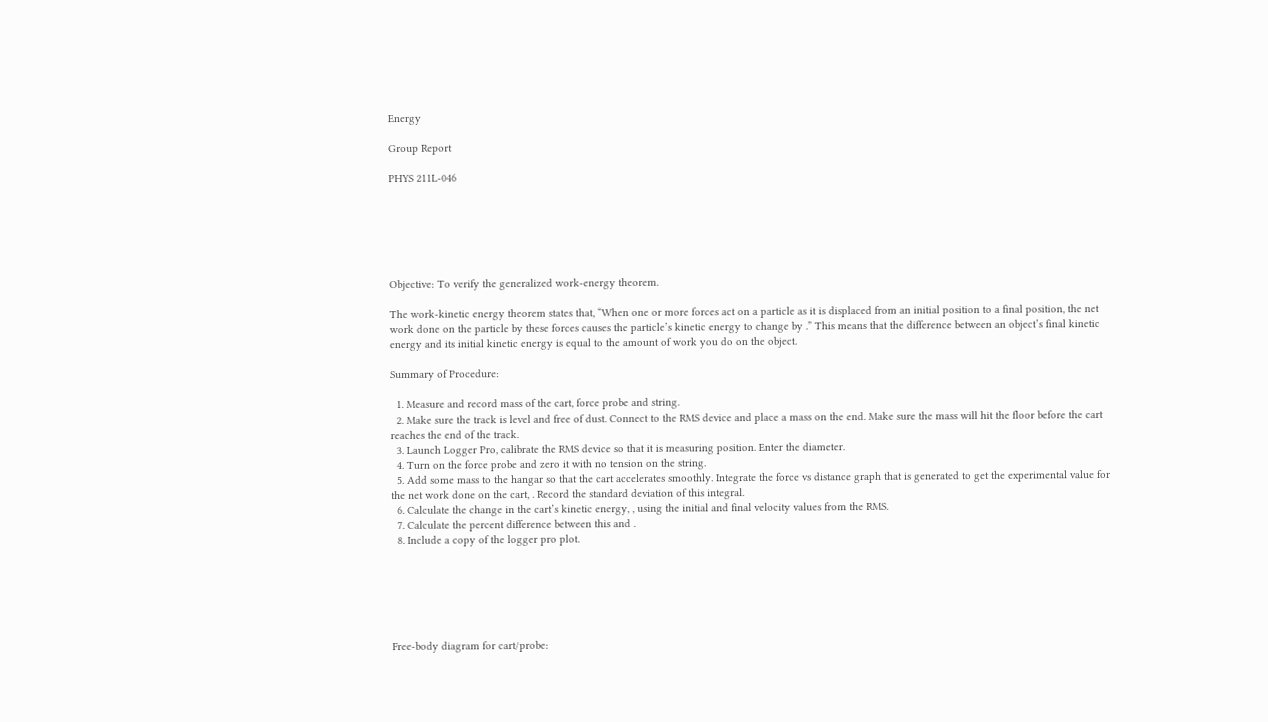Energy

Group Report

PHYS 211L-046






Objective: To verify the generalized work-energy theorem.

The work-kinetic energy theorem states that, “When one or more forces act on a particle as it is displaced from an initial position to a final position, the net work done on the particle by these forces causes the particle’s kinetic energy to change by .” This means that the difference between an object’s final kinetic energy and its initial kinetic energy is equal to the amount of work you do on the object.

Summary of Procedure:

  1. Measure and record mass of the cart, force probe and string.
  2. Make sure the track is level and free of dust. Connect to the RMS device and place a mass on the end. Make sure the mass will hit the floor before the cart reaches the end of the track.
  3. Launch Logger Pro, calibrate the RMS device so that it is measuring position. Enter the diameter.
  4. Turn on the force probe and zero it with no tension on the string.
  5. Add some mass to the hangar so that the cart accelerates smoothly. Integrate the force vs distance graph that is generated to get the experimental value for the net work done on the cart, . Record the standard deviation of this integral.
  6. Calculate the change in the cart’s kinetic energy, , using the initial and final velocity values from the RMS.
  7. Calculate the percent difference between this and .
  8. Include a copy of the logger pro plot.






Free-body diagram for cart/probe: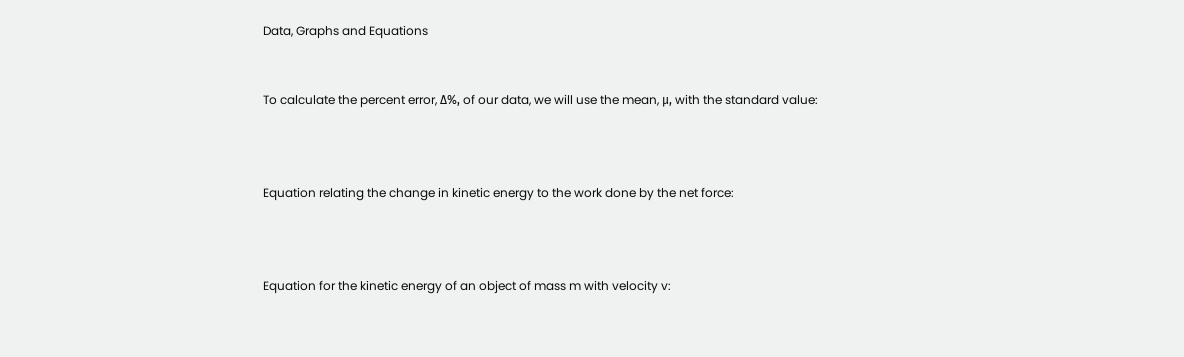Data, Graphs and Equations


To calculate the percent error, Δ%, of our data, we will use the mean, μ, with the standard value:



Equation relating the change in kinetic energy to the work done by the net force:



Equation for the kinetic energy of an object of mass m with velocity v: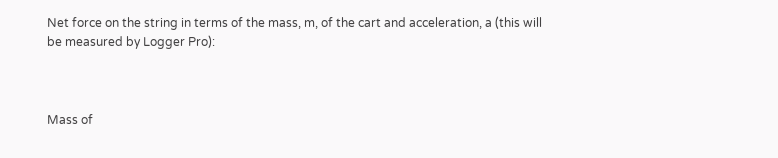Net force on the string in terms of the mass, m, of the cart and acceleration, a (this will be measured by Logger Pro):



Mass of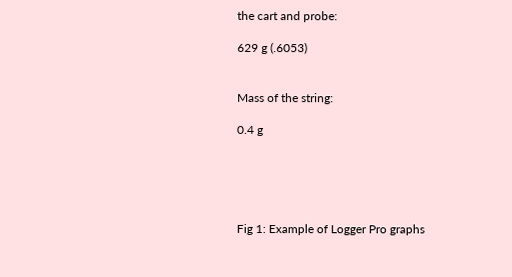the cart and probe:

629 g (.6053)


Mass of the string:

0.4 g





Fig 1: Example of Logger Pro graphs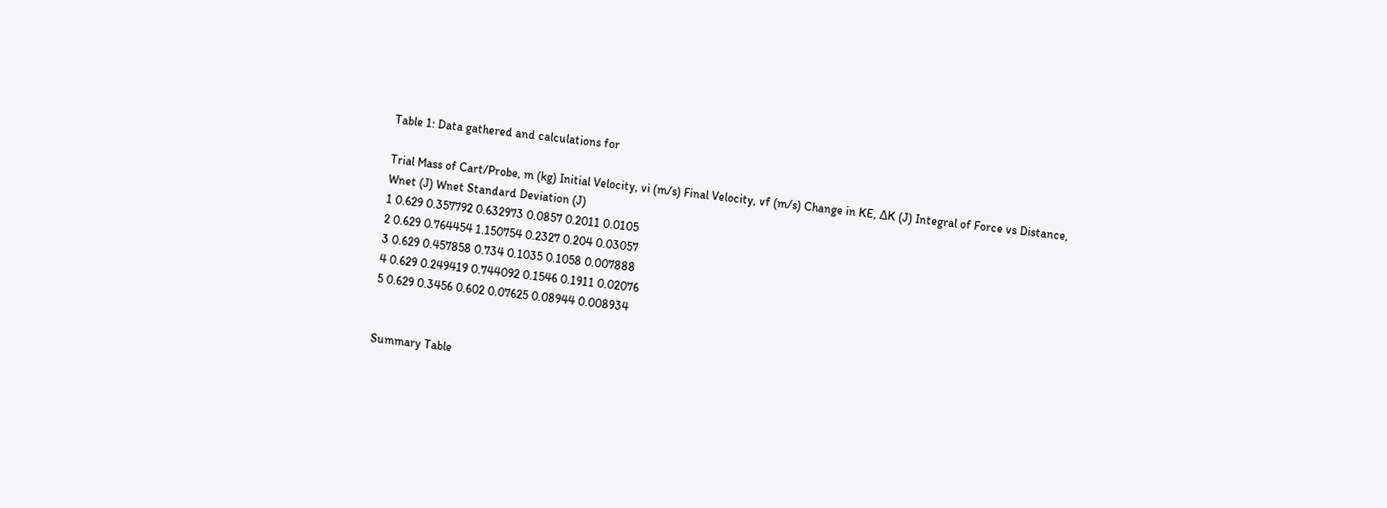Table 1: Data gathered and calculations for

Trial Mass of Cart/Probe, m (kg) Initial Velocity, vi (m/s) Final Velocity, vf (m/s) Change in KE, ∆K (J) Integral of Force vs Distance, Wnet (J) Wnet Standard Deviation (J)
1 0.629 0.357792 0.632973 0.0857 0.2011 0.0105
2 0.629 0.764454 1.150754 0.2327 0.204 0.03057
3 0.629 0.457858 0.734 0.1035 0.1058 0.007888
4 0.629 0.249419 0.744092 0.1546 0.1911 0.02076
5 0.629 0.3456 0.602 0.07625 0.08944 0.008934


Summary Table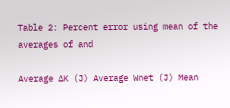Table 2: Percent error using mean of the averages of and

Average ∆K (J) Average Wnet (J) Mean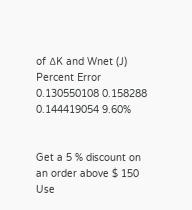of ∆K and Wnet (J) Percent Error
0.130550108 0.158288 0.144419054 9.60%


Get a 5 % discount on an order above $ 150
Use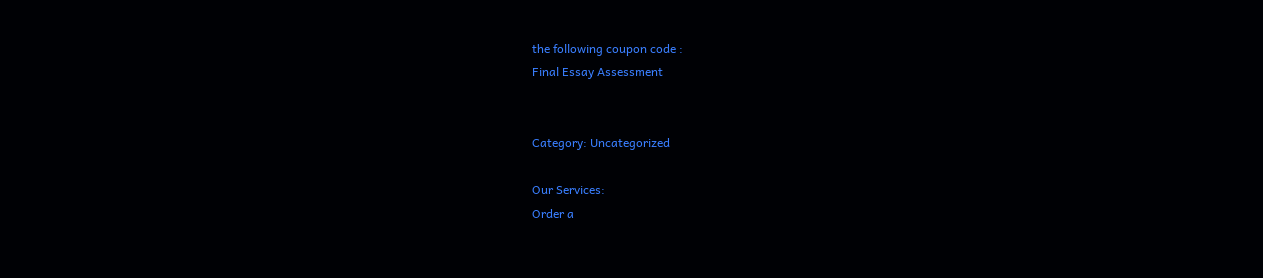the following coupon code :
Final Essay Assessment


Category: Uncategorized

Our Services:
Order a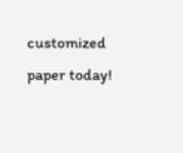customized paper today!